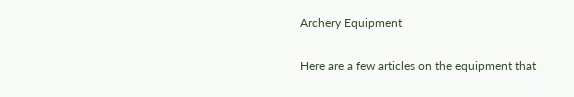Archery Equipment

Here are a few articles on the equipment that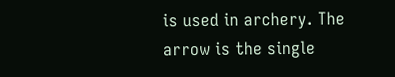is used in archery. The arrow is the single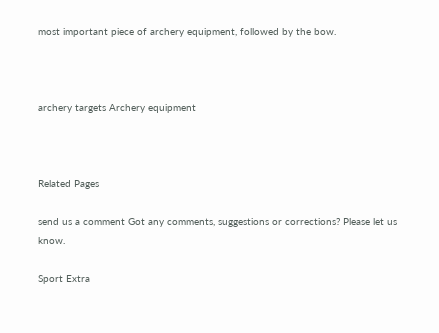most important piece of archery equipment, followed by the bow.



archery targets Archery equipment



Related Pages

send us a comment Got any comments, suggestions or corrections? Please let us know.

Sport Extra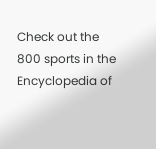Check out the 800 sports in the Encyclopedia of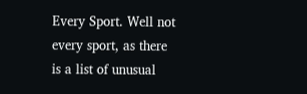Every Sport. Well not every sport, as there is a list of unusual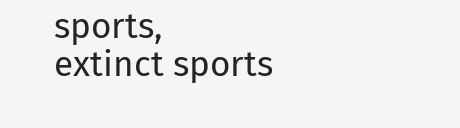sports, extinct sports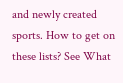and newly created sports. How to get on these lists? See What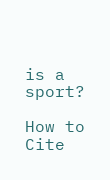is a sport?

How to Cite